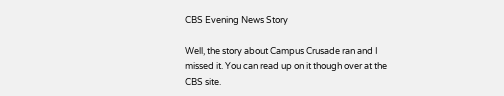CBS Evening News Story

Well, the story about Campus Crusade ran and I missed it. You can read up on it though over at the CBS site.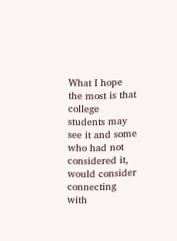What I hope the most is that college students may see it and some who had not considered it, would consider connecting with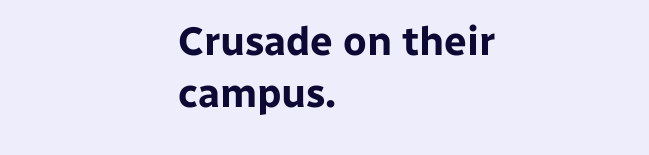Crusade on their campus.